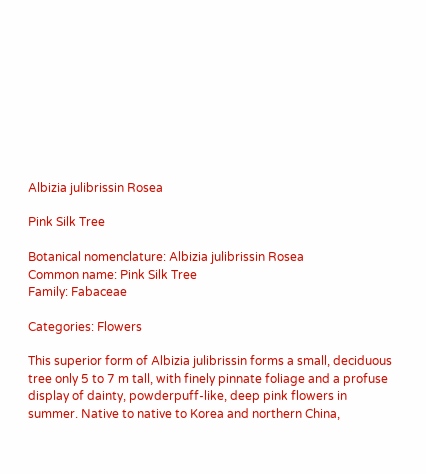Albizia julibrissin Rosea

Pink Silk Tree

Botanical nomenclature: Albizia julibrissin Rosea
Common name: Pink Silk Tree
Family: Fabaceae

Categories: Flowers

This superior form of Albizia julibrissin forms a small, deciduous tree only 5 to 7 m tall, with finely pinnate foliage and a profuse display of dainty, powderpuff-like, deep pink flowers in summer. Native to native to Korea and northern China,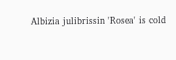Albizia julibrissin 'Rosea' is cold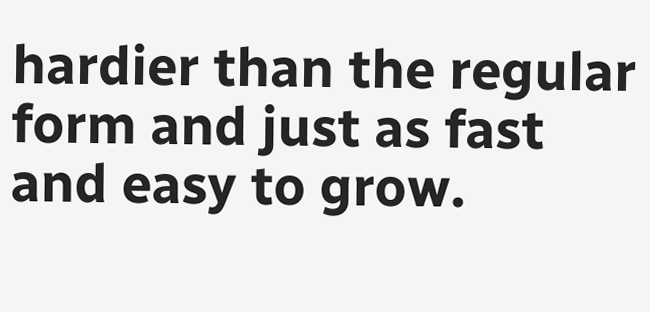hardier than the regular form and just as fast and easy to grow.